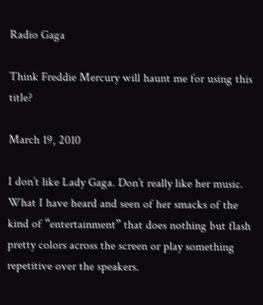Radio Gaga

Think Freddie Mercury will haunt me for using this title?

March 19, 2010

I don’t like Lady Gaga. Don’t really like her music. What I have heard and seen of her smacks of the kind of “entertainment” that does nothing but flash pretty colors across the screen or play something repetitive over the speakers.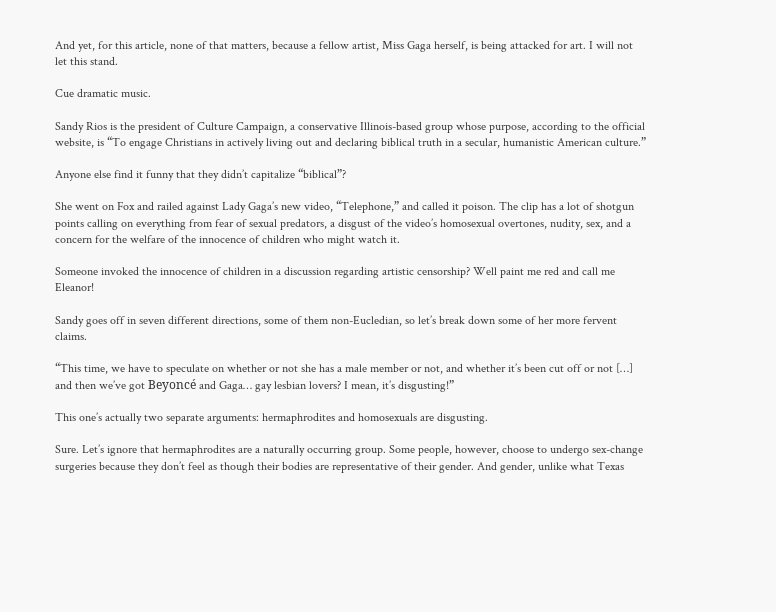And yet, for this article, none of that matters, because a fellow artist, Miss Gaga herself, is being attacked for art. I will not let this stand.

Cue dramatic music.

Sandy Rios is the president of Culture Campaign, a conservative Illinois-based group whose purpose, according to the official website, is “To engage Christians in actively living out and declaring biblical truth in a secular, humanistic American culture.”

Anyone else find it funny that they didn’t capitalize “biblical”?

She went on Fox and railed against Lady Gaga’s new video, “Telephone,” and called it poison. The clip has a lot of shotgun points calling on everything from fear of sexual predators, a disgust of the video’s homosexual overtones, nudity, sex, and a concern for the welfare of the innocence of children who might watch it.

Someone invoked the innocence of children in a discussion regarding artistic censorship? Well paint me red and call me Eleanor!

Sandy goes off in seven different directions, some of them non-Eucledian, so let’s break down some of her more fervent claims.

“This time, we have to speculate on whether or not she has a male member or not, and whether it’s been cut off or not […] and then we’ve got Beyoncé and Gaga… gay lesbian lovers? I mean, it’s disgusting!”

This one’s actually two separate arguments: hermaphrodites and homosexuals are disgusting.

Sure. Let’s ignore that hermaphrodites are a naturally occurring group. Some people, however, choose to undergo sex-change surgeries because they don’t feel as though their bodies are representative of their gender. And gender, unlike what Texas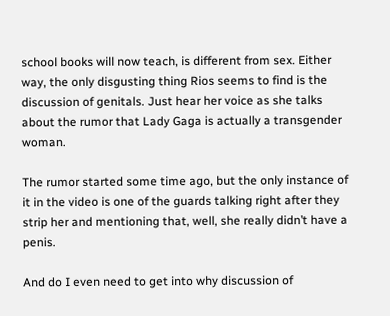school books will now teach, is different from sex. Either way, the only disgusting thing Rios seems to find is the discussion of genitals. Just hear her voice as she talks about the rumor that Lady Gaga is actually a transgender woman.

The rumor started some time ago, but the only instance of it in the video is one of the guards talking right after they strip her and mentioning that, well, she really didn’t have a penis.

And do I even need to get into why discussion of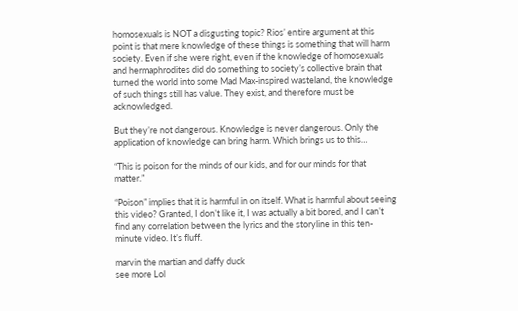homosexuals is NOT a disgusting topic? Rios’ entire argument at this point is that mere knowledge of these things is something that will harm society. Even if she were right, even if the knowledge of homosexuals and hermaphrodites did do something to society’s collective brain that turned the world into some Mad Max-inspired wasteland, the knowledge of such things still has value. They exist, and therefore must be acknowledged.

But they’re not dangerous. Knowledge is never dangerous. Only the application of knowledge can bring harm. Which brings us to this…

“This is poison for the minds of our kids, and for our minds for that matter.”

“Poison” implies that it is harmful in on itself. What is harmful about seeing this video? Granted, I don’t like it, I was actually a bit bored, and I can’t find any correlation between the lyrics and the storyline in this ten-minute video. It’s fluff.

marvin the martian and daffy duck
see more Lol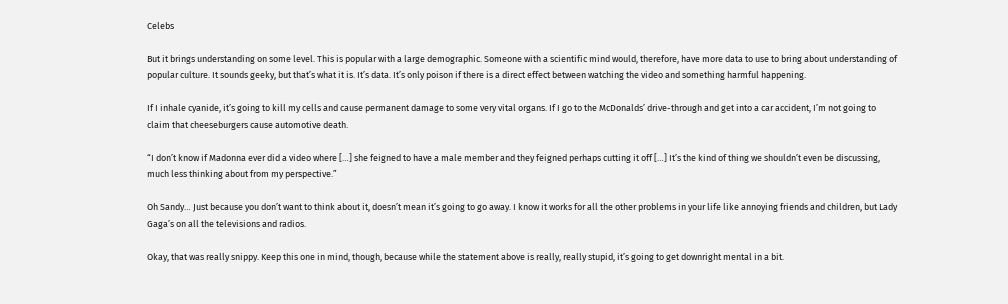Celebs

But it brings understanding on some level. This is popular with a large demographic. Someone with a scientific mind would, therefore, have more data to use to bring about understanding of popular culture. It sounds geeky, but that’s what it is. It’s data. It’s only poison if there is a direct effect between watching the video and something harmful happening.

If I inhale cyanide, it’s going to kill my cells and cause permanent damage to some very vital organs. If I go to the McDonalds’ drive-through and get into a car accident, I’m not going to claim that cheeseburgers cause automotive death.

“I don’t know if Madonna ever did a video where […] she feigned to have a male member and they feigned perhaps cutting it off […] It’s the kind of thing we shouldn’t even be discussing, much less thinking about from my perspective.”

Oh Sandy… Just because you don’t want to think about it, doesn’t mean it’s going to go away. I know it works for all the other problems in your life like annoying friends and children, but Lady Gaga’s on all the televisions and radios.

Okay, that was really snippy. Keep this one in mind, though, because while the statement above is really, really stupid, it’s going to get downright mental in a bit.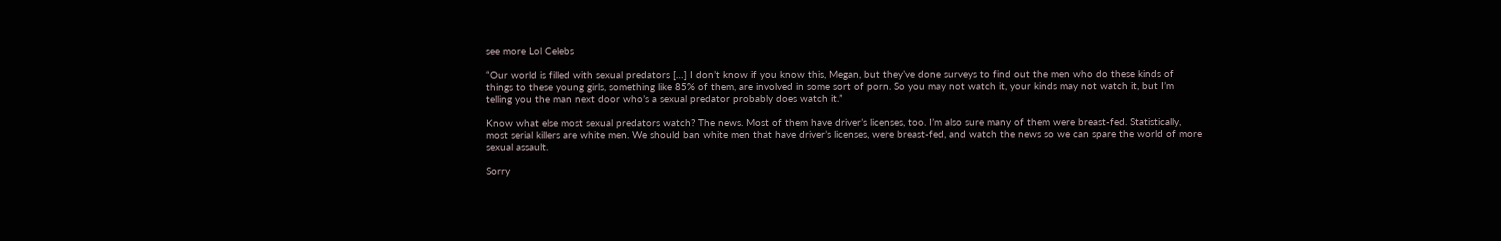see more Lol Celebs

“Our world is filled with sexual predators […] I don’t know if you know this, Megan, but they’ve done surveys to find out the men who do these kinds of things to these young girls, something like 85% of them, are involved in some sort of porn. So you may not watch it, your kinds may not watch it, but I’m telling you the man next door who’s a sexual predator probably does watch it.”

Know what else most sexual predators watch? The news. Most of them have driver’s licenses, too. I’m also sure many of them were breast-fed. Statistically, most serial killers are white men. We should ban white men that have driver’s licenses, were breast-fed, and watch the news so we can spare the world of more sexual assault.

Sorry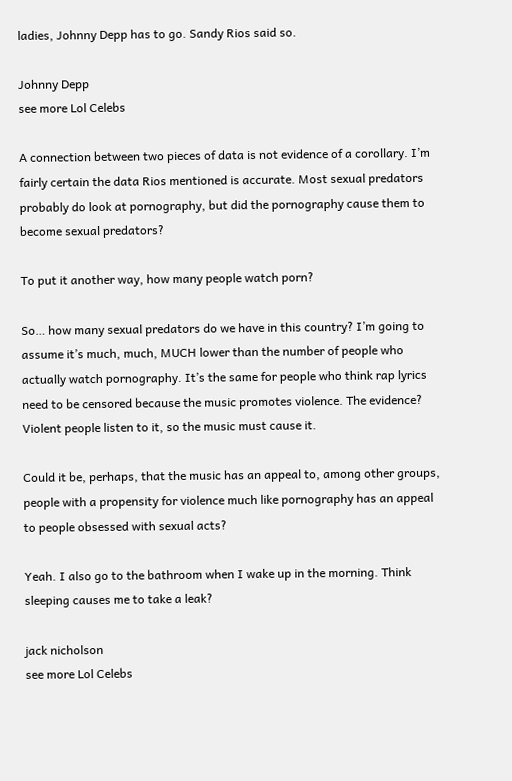ladies, Johnny Depp has to go. Sandy Rios said so.

Johnny Depp
see more Lol Celebs

A connection between two pieces of data is not evidence of a corollary. I’m fairly certain the data Rios mentioned is accurate. Most sexual predators probably do look at pornography, but did the pornography cause them to become sexual predators?

To put it another way, how many people watch porn?

So… how many sexual predators do we have in this country? I’m going to assume it’s much, much, MUCH lower than the number of people who actually watch pornography. It’s the same for people who think rap lyrics need to be censored because the music promotes violence. The evidence? Violent people listen to it, so the music must cause it.

Could it be, perhaps, that the music has an appeal to, among other groups, people with a propensity for violence much like pornography has an appeal to people obsessed with sexual acts?

Yeah. I also go to the bathroom when I wake up in the morning. Think sleeping causes me to take a leak?

jack nicholson
see more Lol Celebs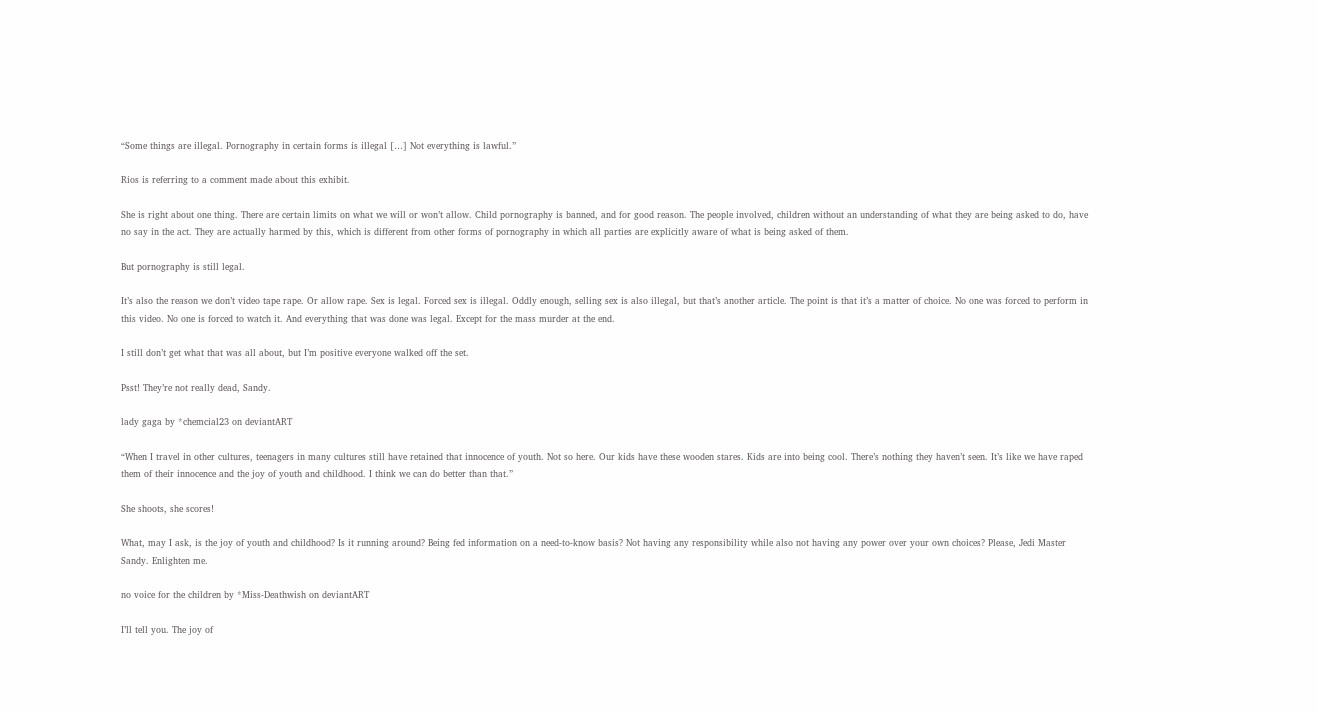“Some things are illegal. Pornography in certain forms is illegal […] Not everything is lawful.”

Rios is referring to a comment made about this exhibit.

She is right about one thing. There are certain limits on what we will or won’t allow. Child pornography is banned, and for good reason. The people involved, children without an understanding of what they are being asked to do, have no say in the act. They are actually harmed by this, which is different from other forms of pornography in which all parties are explicitly aware of what is being asked of them.

But pornography is still legal.

It’s also the reason we don’t video tape rape. Or allow rape. Sex is legal. Forced sex is illegal. Oddly enough, selling sex is also illegal, but that’s another article. The point is that it’s a matter of choice. No one was forced to perform in this video. No one is forced to watch it. And everything that was done was legal. Except for the mass murder at the end.

I still don’t get what that was all about, but I’m positive everyone walked off the set.

Psst! They’re not really dead, Sandy.

lady gaga by *chemcial23 on deviantART

“When I travel in other cultures, teenagers in many cultures still have retained that innocence of youth. Not so here. Our kids have these wooden stares. Kids are into being cool. There’s nothing they haven’t seen. It’s like we have raped them of their innocence and the joy of youth and childhood. I think we can do better than that.”

She shoots, she scores!

What, may I ask, is the joy of youth and childhood? Is it running around? Being fed information on a need-to-know basis? Not having any responsibility while also not having any power over your own choices? Please, Jedi Master Sandy. Enlighten me.

no voice for the children by *Miss-Deathwish on deviantART

I’ll tell you. The joy of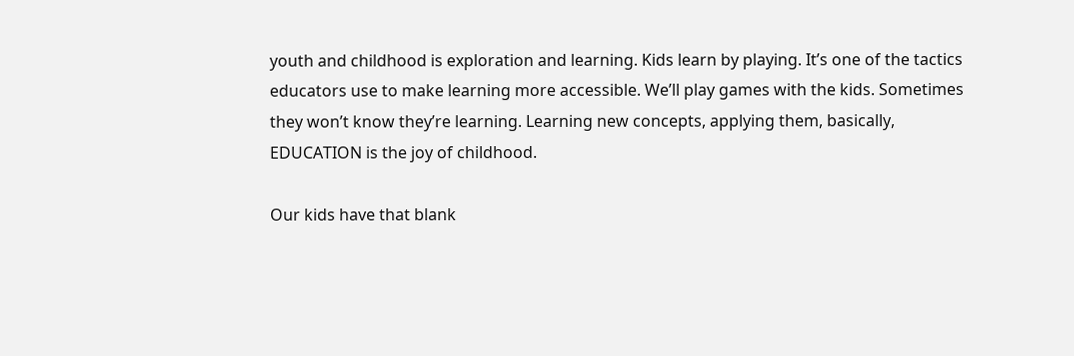youth and childhood is exploration and learning. Kids learn by playing. It’s one of the tactics educators use to make learning more accessible. We’ll play games with the kids. Sometimes they won’t know they’re learning. Learning new concepts, applying them, basically, EDUCATION is the joy of childhood.

Our kids have that blank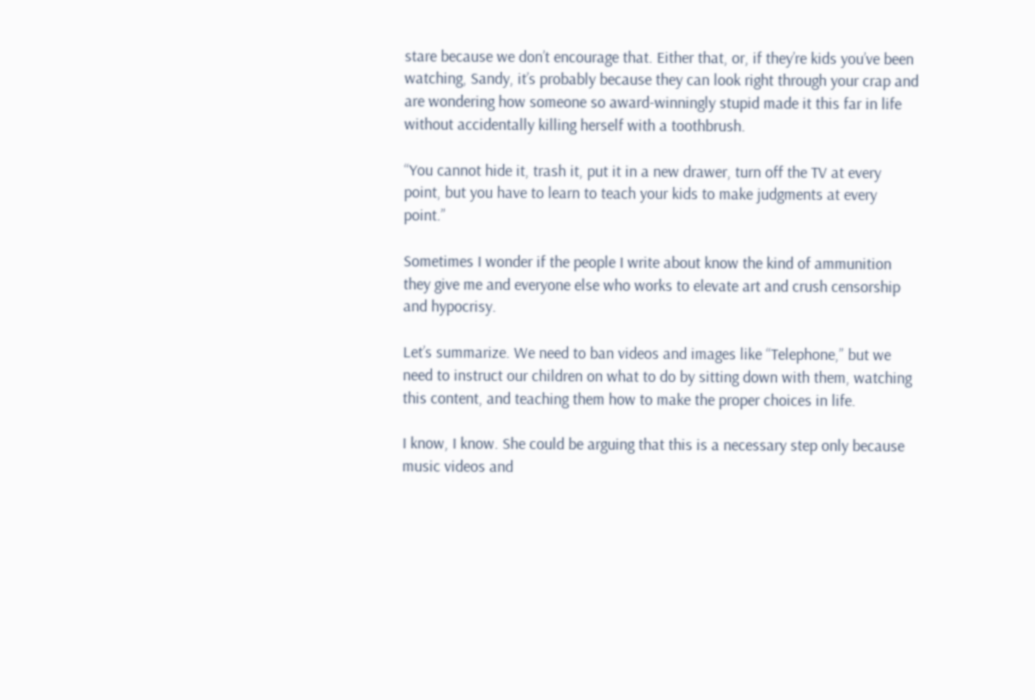stare because we don’t encourage that. Either that, or, if they’re kids you’ve been watching, Sandy, it’s probably because they can look right through your crap and are wondering how someone so award-winningly stupid made it this far in life without accidentally killing herself with a toothbrush.

“You cannot hide it, trash it, put it in a new drawer, turn off the TV at every point, but you have to learn to teach your kids to make judgments at every point.”

Sometimes I wonder if the people I write about know the kind of ammunition they give me and everyone else who works to elevate art and crush censorship and hypocrisy.

Let’s summarize. We need to ban videos and images like “Telephone,” but we need to instruct our children on what to do by sitting down with them, watching this content, and teaching them how to make the proper choices in life.

I know, I know. She could be arguing that this is a necessary step only because music videos and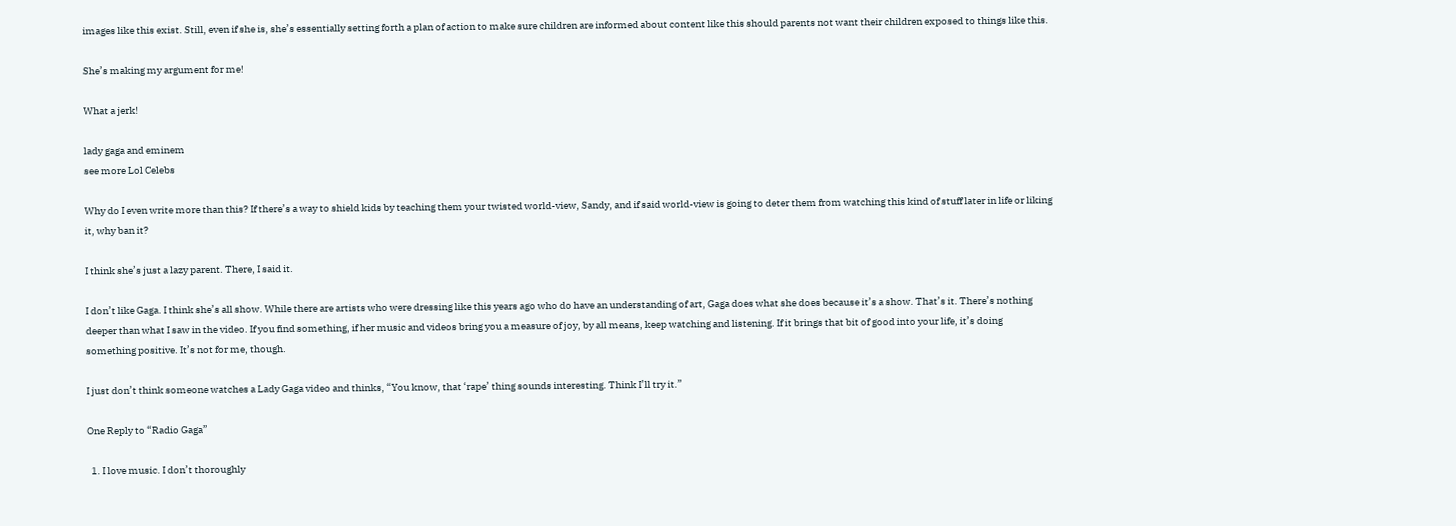images like this exist. Still, even if she is, she’s essentially setting forth a plan of action to make sure children are informed about content like this should parents not want their children exposed to things like this.

She’s making my argument for me!

What a jerk!

lady gaga and eminem
see more Lol Celebs

Why do I even write more than this? If there’s a way to shield kids by teaching them your twisted world-view, Sandy, and if said world-view is going to deter them from watching this kind of stuff later in life or liking it, why ban it?

I think she’s just a lazy parent. There, I said it.

I don’t like Gaga. I think she’s all show. While there are artists who were dressing like this years ago who do have an understanding of art, Gaga does what she does because it’s a show. That’s it. There’s nothing deeper than what I saw in the video. If you find something, if her music and videos bring you a measure of joy, by all means, keep watching and listening. If it brings that bit of good into your life, it’s doing something positive. It’s not for me, though.

I just don’t think someone watches a Lady Gaga video and thinks, “You know, that ‘rape’ thing sounds interesting. Think I’ll try it.”

One Reply to “Radio Gaga”

  1. I love music. I don’t thoroughly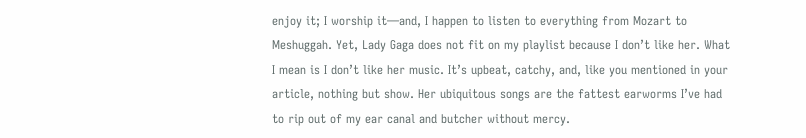enjoy it; I worship it—and, I happen to listen to everything from Mozart to Meshuggah. Yet, Lady Gaga does not fit on my playlist because I don’t like her. What I mean is I don’t like her music. It’s upbeat, catchy, and, like you mentioned in your article, nothing but show. Her ubiquitous songs are the fattest earworms I’ve had to rip out of my ear canal and butcher without mercy.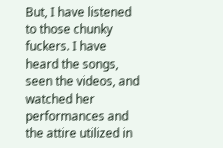But, I have listened to those chunky fuckers. I have heard the songs, seen the videos, and watched her performances and the attire utilized in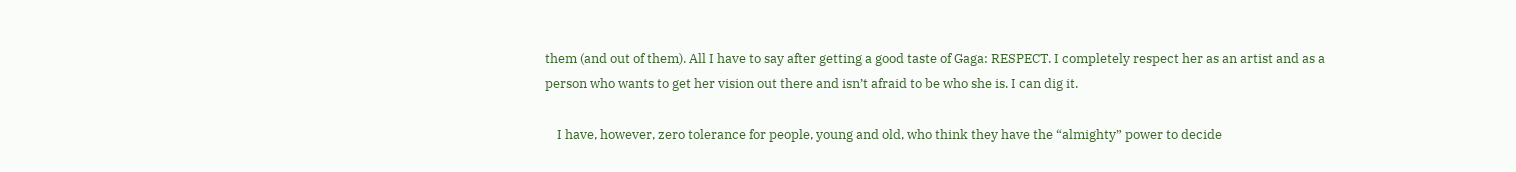them (and out of them). All I have to say after getting a good taste of Gaga: RESPECT. I completely respect her as an artist and as a person who wants to get her vision out there and isn’t afraid to be who she is. I can dig it.

    I have, however, zero tolerance for people, young and old, who think they have the “almighty” power to decide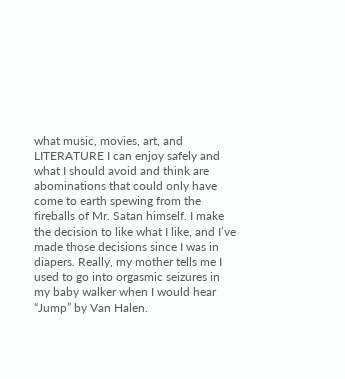what music, movies, art, and LITERATURE I can enjoy safely and what I should avoid and think are abominations that could only have come to earth spewing from the fireballs of Mr. Satan himself. I make the decision to like what I like, and I’ve made those decisions since I was in diapers. Really, my mother tells me I used to go into orgasmic seizures in my baby walker when I would hear “Jump” by Van Halen.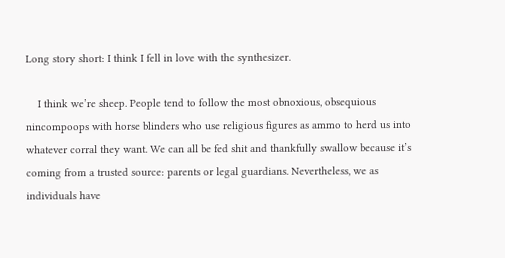Long story short: I think I fell in love with the synthesizer.

    I think we’re sheep. People tend to follow the most obnoxious, obsequious nincompoops with horse blinders who use religious figures as ammo to herd us into whatever corral they want. We can all be fed shit and thankfully swallow because it’s coming from a trusted source: parents or legal guardians. Nevertheless, we as individuals have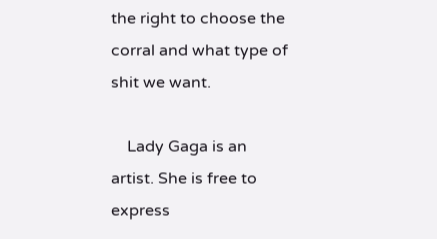the right to choose the corral and what type of shit we want.

    Lady Gaga is an artist. She is free to express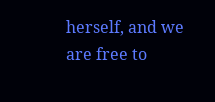herself, and we are free to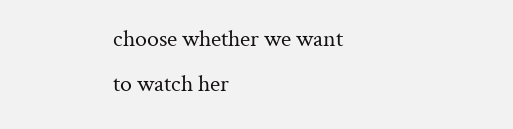choose whether we want to watch her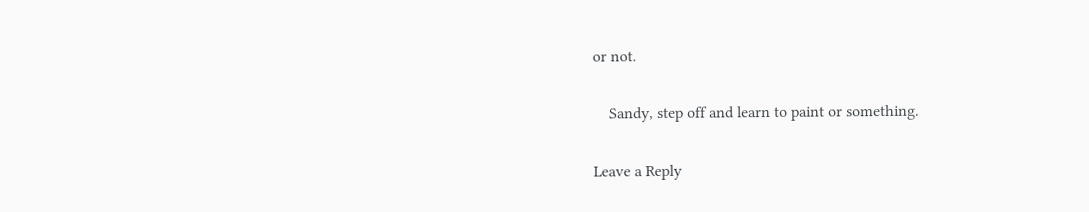or not.

    Sandy, step off and learn to paint or something.

Leave a Reply